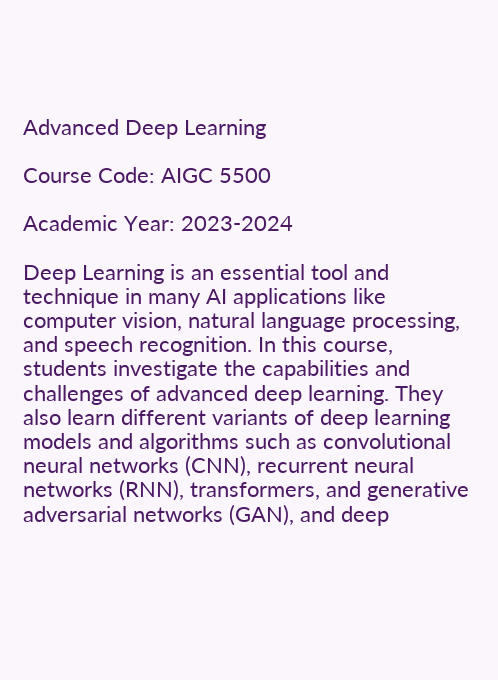Advanced Deep Learning

Course Code: AIGC 5500

Academic Year: 2023-2024

Deep Learning is an essential tool and technique in many AI applications like computer vision, natural language processing, and speech recognition. In this course, students investigate the capabilities and challenges of advanced deep learning. They also learn different variants of deep learning models and algorithms such as convolutional neural networks (CNN), recurrent neural networks (RNN), transformers, and generative adversarial networks (GAN), and deep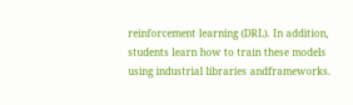reinforcement learning (DRL). In addition, students learn how to train these models using industrial libraries andframeworks.